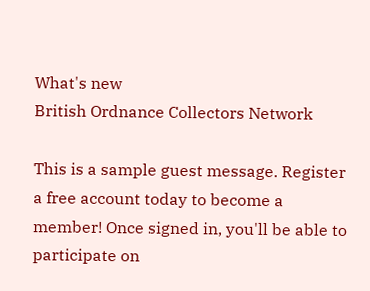What's new
British Ordnance Collectors Network

This is a sample guest message. Register a free account today to become a member! Once signed in, you'll be able to participate on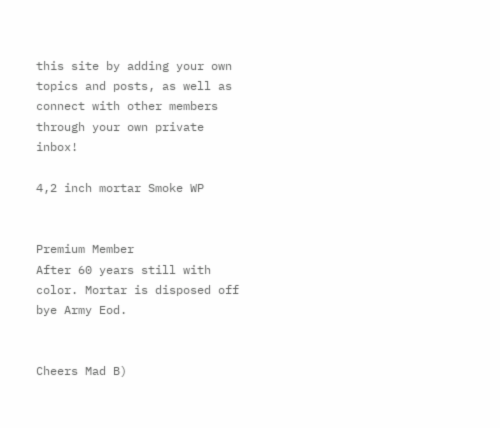this site by adding your own topics and posts, as well as connect with other members through your own private inbox!

4,2 inch mortar Smoke WP


Premium Member
After 60 years still with color. Mortar is disposed off bye Army Eod.


Cheers Mad B)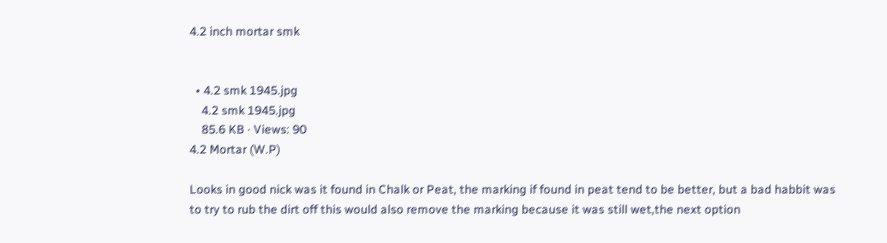4.2 inch mortar smk


  • 4.2 smk 1945.jpg
    4.2 smk 1945.jpg
    85.6 KB · Views: 90
4.2 Mortar (W.P)

Looks in good nick was it found in Chalk or Peat, the marking if found in peat tend to be better, but a bad habbit was to try to rub the dirt off this would also remove the marking because it was still wet,the next option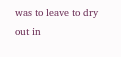was to leave to dry out in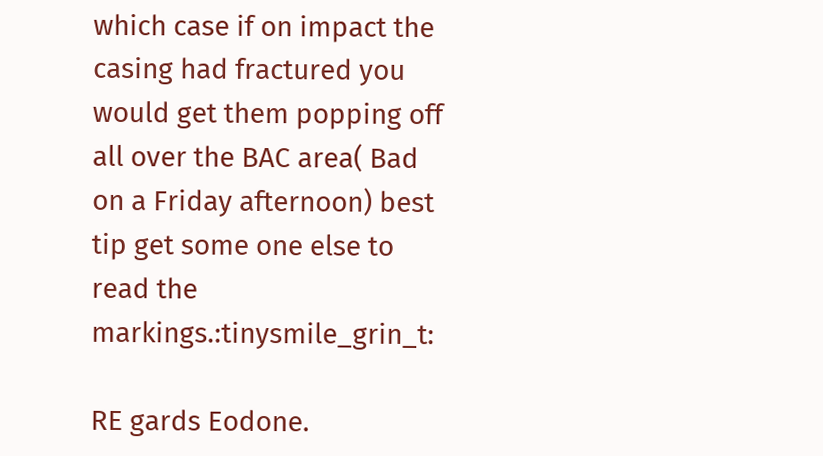which case if on impact the casing had fractured you would get them popping off all over the BAC area( Bad on a Friday afternoon) best tip get some one else to read the markings.:tinysmile_grin_t:

RE gards Eodone.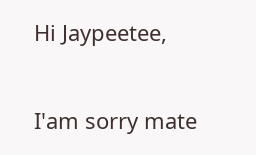Hi Jaypeetee,

I'am sorry mate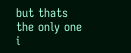but thats the only one i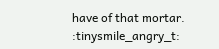have of that mortar. :tinysmile_angry_t: